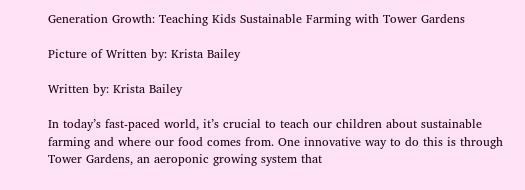Generation Growth: Teaching Kids Sustainable Farming with Tower Gardens

Picture of Written by: Krista Bailey

Written by: Krista Bailey

In today’s fast-paced world, it’s crucial to teach our children about sustainable farming and where our food comes from. One innovative way to do this is through Tower Gardens, an aeroponic growing system that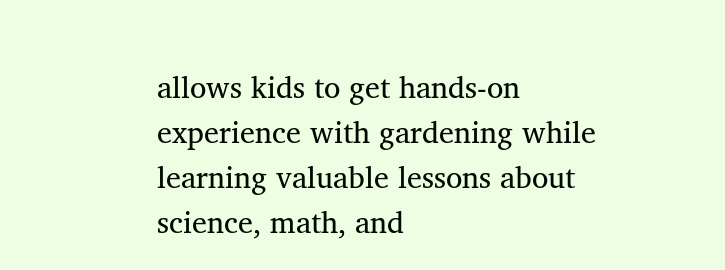allows kids to get hands-on experience with gardening while learning valuable lessons about science, math, and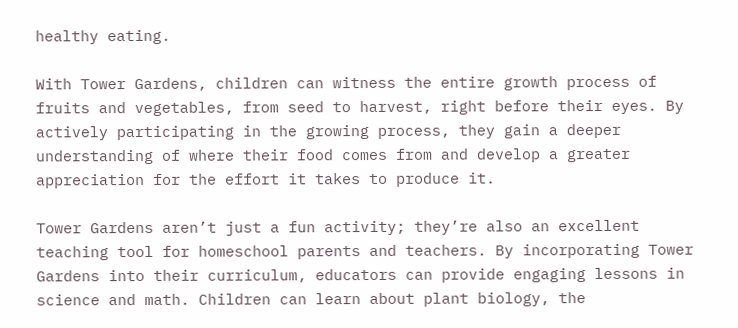healthy eating.

With Tower Gardens, children can witness the entire growth process of fruits and vegetables, from seed to harvest, right before their eyes. By actively participating in the growing process, they gain a deeper understanding of where their food comes from and develop a greater appreciation for the effort it takes to produce it.

Tower Gardens aren’t just a fun activity; they’re also an excellent teaching tool for homeschool parents and teachers. By incorporating Tower Gardens into their curriculum, educators can provide engaging lessons in science and math. Children can learn about plant biology, the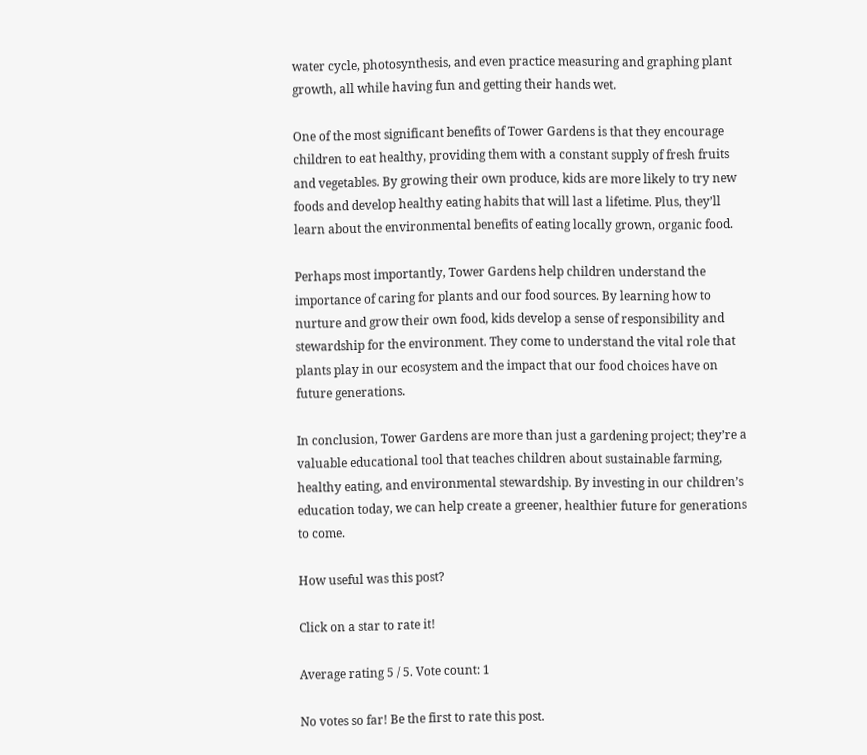water cycle, photosynthesis, and even practice measuring and graphing plant growth, all while having fun and getting their hands wet.

One of the most significant benefits of Tower Gardens is that they encourage children to eat healthy, providing them with a constant supply of fresh fruits and vegetables. By growing their own produce, kids are more likely to try new foods and develop healthy eating habits that will last a lifetime. Plus, they’ll learn about the environmental benefits of eating locally grown, organic food.

Perhaps most importantly, Tower Gardens help children understand the importance of caring for plants and our food sources. By learning how to nurture and grow their own food, kids develop a sense of responsibility and stewardship for the environment. They come to understand the vital role that plants play in our ecosystem and the impact that our food choices have on future generations.

In conclusion, Tower Gardens are more than just a gardening project; they’re a valuable educational tool that teaches children about sustainable farming, healthy eating, and environmental stewardship. By investing in our children’s education today, we can help create a greener, healthier future for generations to come.

How useful was this post?

Click on a star to rate it!

Average rating 5 / 5. Vote count: 1

No votes so far! Be the first to rate this post.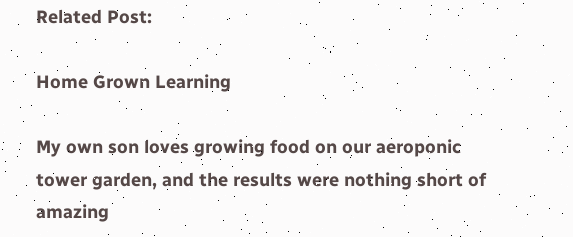Related Post:

Home Grown Learning

My own son loves growing food on our aeroponic tower garden, and the results were nothing short of amazing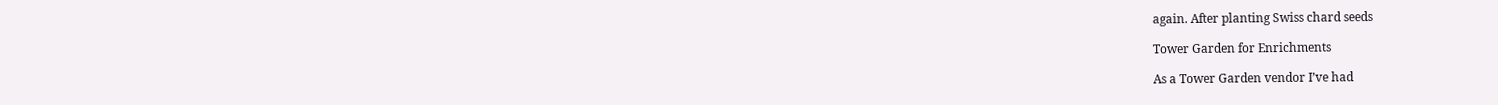again. After planting Swiss chard seeds

Tower Garden for Enrichments

As a Tower Garden vendor I’ve had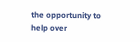the opportunity to help over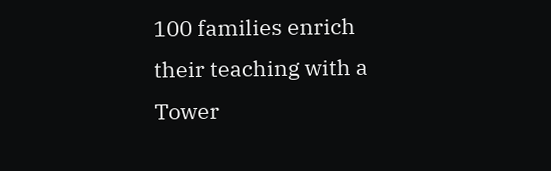100 families enrich their teaching with a Tower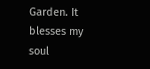Garden. It blesses my soul